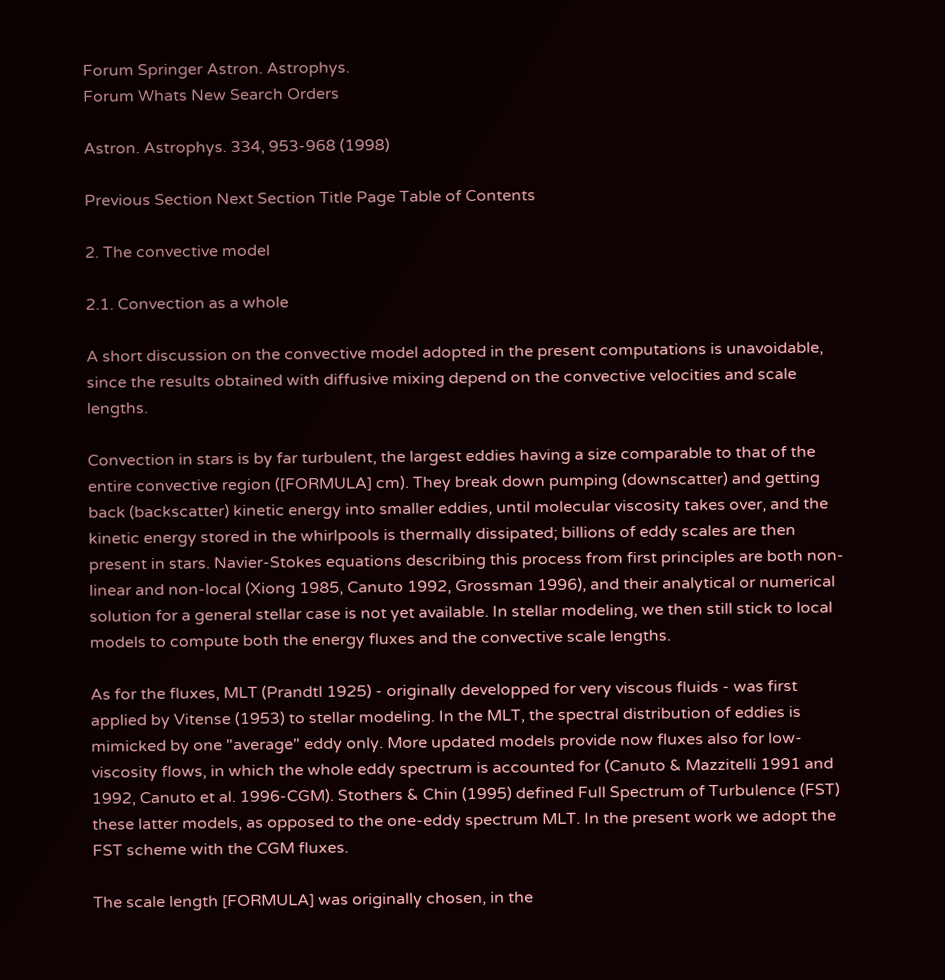Forum Springer Astron. Astrophys.
Forum Whats New Search Orders

Astron. Astrophys. 334, 953-968 (1998)

Previous Section Next Section Title Page Table of Contents

2. The convective model

2.1. Convection as a whole

A short discussion on the convective model adopted in the present computations is unavoidable, since the results obtained with diffusive mixing depend on the convective velocities and scale lengths.

Convection in stars is by far turbulent, the largest eddies having a size comparable to that of the entire convective region ([FORMULA] cm). They break down pumping (downscatter) and getting back (backscatter) kinetic energy into smaller eddies, until molecular viscosity takes over, and the kinetic energy stored in the whirlpools is thermally dissipated; billions of eddy scales are then present in stars. Navier-Stokes equations describing this process from first principles are both non-linear and non-local (Xiong 1985, Canuto 1992, Grossman 1996), and their analytical or numerical solution for a general stellar case is not yet available. In stellar modeling, we then still stick to local models to compute both the energy fluxes and the convective scale lengths.

As for the fluxes, MLT (Prandtl 1925) - originally developped for very viscous fluids - was first applied by Vitense (1953) to stellar modeling. In the MLT, the spectral distribution of eddies is mimicked by one "average" eddy only. More updated models provide now fluxes also for low-viscosity flows, in which the whole eddy spectrum is accounted for (Canuto & Mazzitelli 1991 and 1992, Canuto et al. 1996-CGM). Stothers & Chin (1995) defined Full Spectrum of Turbulence (FST) these latter models, as opposed to the one-eddy spectrum MLT. In the present work we adopt the FST scheme with the CGM fluxes.

The scale length [FORMULA] was originally chosen, in the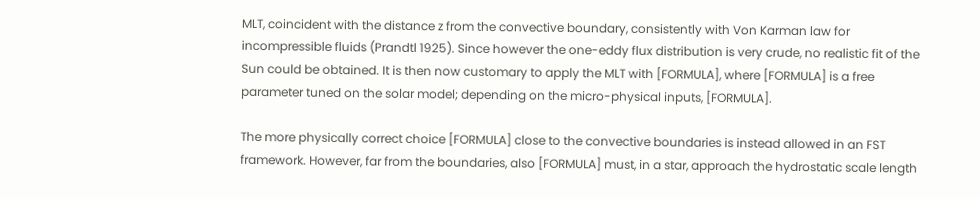MLT, coincident with the distance z from the convective boundary, consistently with Von Karman law for incompressible fluids (Prandtl 1925). Since however the one-eddy flux distribution is very crude, no realistic fit of the Sun could be obtained. It is then now customary to apply the MLT with [FORMULA], where [FORMULA] is a free parameter tuned on the solar model; depending on the micro-physical inputs, [FORMULA].

The more physically correct choice [FORMULA] close to the convective boundaries is instead allowed in an FST framework. However, far from the boundaries, also [FORMULA] must, in a star, approach the hydrostatic scale length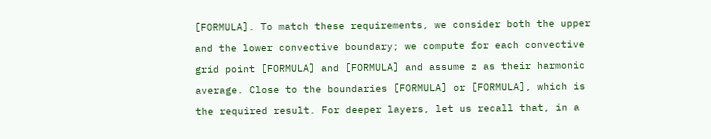[FORMULA]. To match these requirements, we consider both the upper and the lower convective boundary; we compute for each convective grid point [FORMULA] and [FORMULA] and assume z as their harmonic average. Close to the boundaries [FORMULA] or [FORMULA], which is the required result. For deeper layers, let us recall that, in a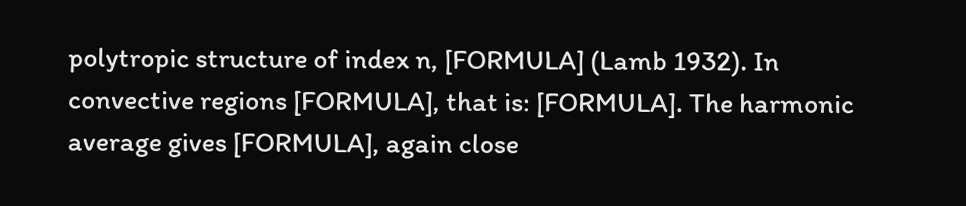polytropic structure of index n, [FORMULA] (Lamb 1932). In convective regions [FORMULA], that is: [FORMULA]. The harmonic average gives [FORMULA], again close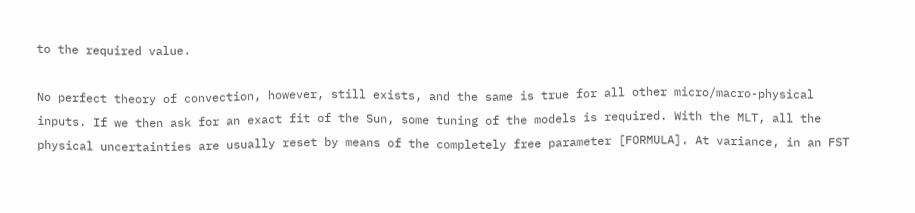to the required value.

No perfect theory of convection, however, still exists, and the same is true for all other micro/macro-physical inputs. If we then ask for an exact fit of the Sun, some tuning of the models is required. With the MLT, all the physical uncertainties are usually reset by means of the completely free parameter [FORMULA]. At variance, in an FST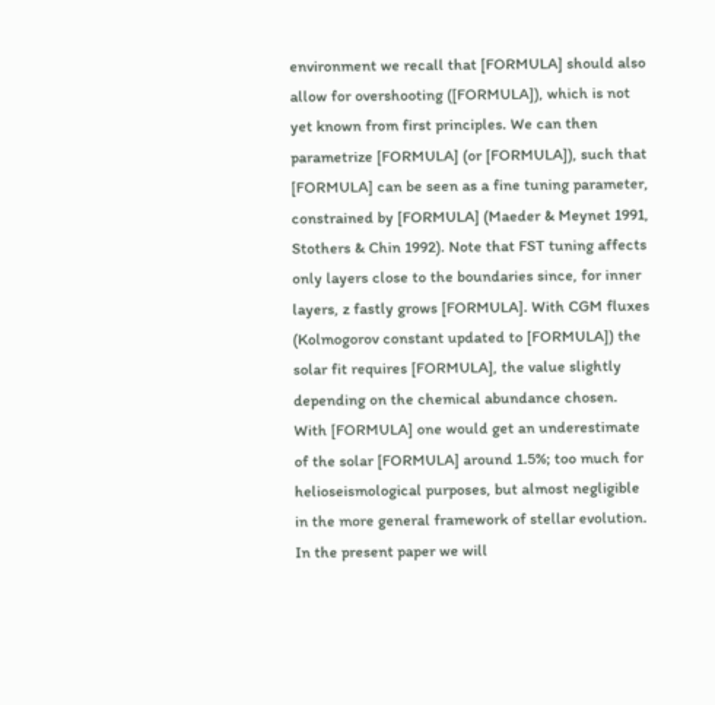environment we recall that [FORMULA] should also allow for overshooting ([FORMULA]), which is not yet known from first principles. We can then parametrize [FORMULA] (or [FORMULA]), such that [FORMULA] can be seen as a fine tuning parameter, constrained by [FORMULA] (Maeder & Meynet 1991, Stothers & Chin 1992). Note that FST tuning affects only layers close to the boundaries since, for inner layers, z fastly grows [FORMULA]. With CGM fluxes (Kolmogorov constant updated to [FORMULA]) the solar fit requires [FORMULA], the value slightly depending on the chemical abundance chosen. With [FORMULA] one would get an underestimate of the solar [FORMULA] around 1.5%; too much for helioseismological purposes, but almost negligible in the more general framework of stellar evolution. In the present paper we will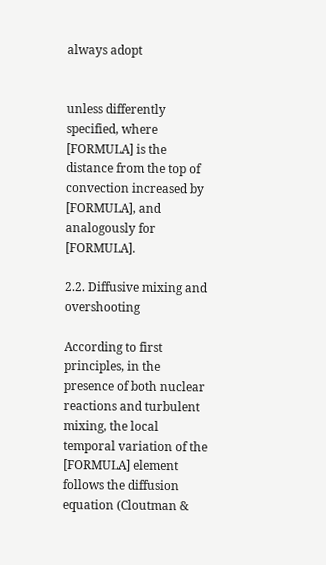always adopt


unless differently specified, where [FORMULA] is the distance from the top of convection increased by [FORMULA], and analogously for [FORMULA].

2.2. Diffusive mixing and overshooting

According to first principles, in the presence of both nuclear reactions and turbulent mixing, the local temporal variation of the [FORMULA] element follows the diffusion equation (Cloutman &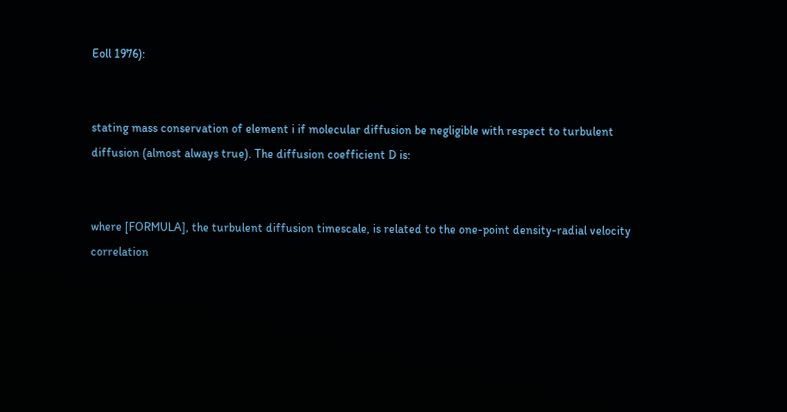Eoll 1976):


stating mass conservation of element i if molecular diffusion be negligible with respect to turbulent diffusion (almost always true). The diffusion coefficient D is:


where [FORMULA], the turbulent diffusion timescale, is related to the one-point density-radial velocity correlation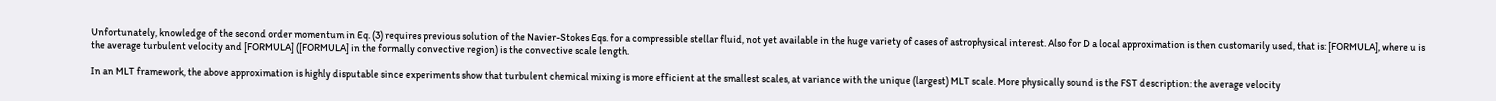Unfortunately, knowledge of the second order momentum in Eq. (3) requires previous solution of the Navier-Stokes Eqs. for a compressible stellar fluid, not yet available in the huge variety of cases of astrophysical interest. Also for D a local approximation is then customarily used, that is: [FORMULA], where u is the average turbulent velocity and [FORMULA] ([FORMULA] in the formally convective region) is the convective scale length.

In an MLT framework, the above approximation is highly disputable since experiments show that turbulent chemical mixing is more efficient at the smallest scales, at variance with the unique (largest) MLT scale. More physically sound is the FST description: the average velocity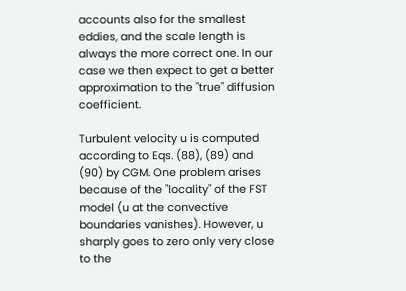accounts also for the smallest eddies, and the scale length is always the more correct one. In our case we then expect to get a better approximation to the "true" diffusion coefficient.

Turbulent velocity u is computed according to Eqs. (88), (89) and (90) by CGM. One problem arises because of the "locality" of the FST model (u at the convective boundaries vanishes). However, u sharply goes to zero only very close to the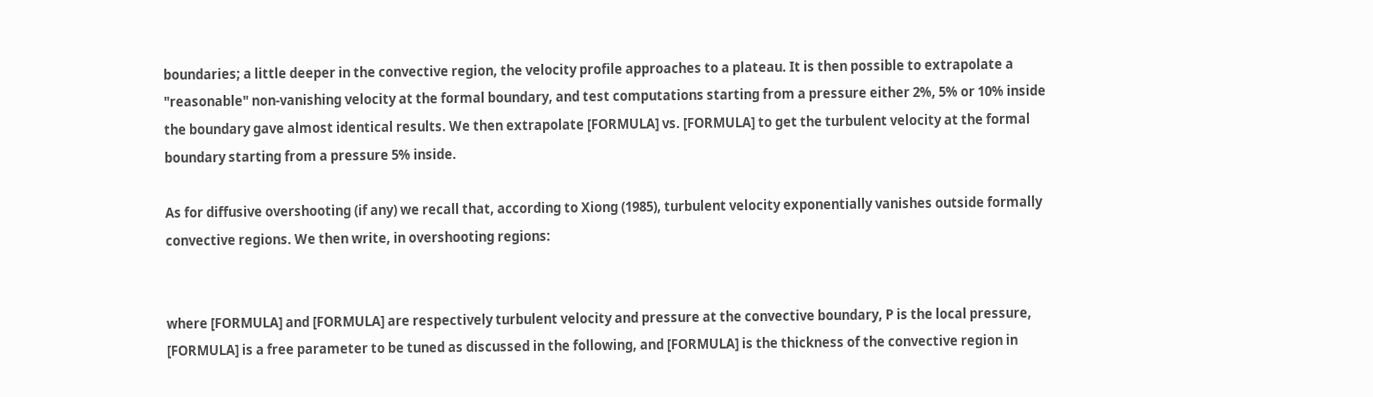boundaries; a little deeper in the convective region, the velocity profile approaches to a plateau. It is then possible to extrapolate a "reasonable" non-vanishing velocity at the formal boundary, and test computations starting from a pressure either 2%, 5% or 10% inside the boundary gave almost identical results. We then extrapolate [FORMULA] vs. [FORMULA] to get the turbulent velocity at the formal boundary starting from a pressure 5% inside.

As for diffusive overshooting (if any) we recall that, according to Xiong (1985), turbulent velocity exponentially vanishes outside formally convective regions. We then write, in overshooting regions:


where [FORMULA] and [FORMULA] are respectively turbulent velocity and pressure at the convective boundary, P is the local pressure, [FORMULA] is a free parameter to be tuned as discussed in the following, and [FORMULA] is the thickness of the convective region in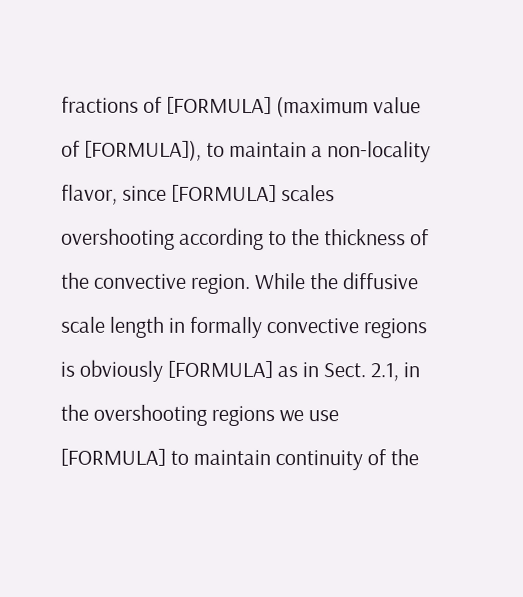fractions of [FORMULA] (maximum value of [FORMULA]), to maintain a non-locality flavor, since [FORMULA] scales overshooting according to the thickness of the convective region. While the diffusive scale length in formally convective regions is obviously [FORMULA] as in Sect. 2.1, in the overshooting regions we use [FORMULA] to maintain continuity of the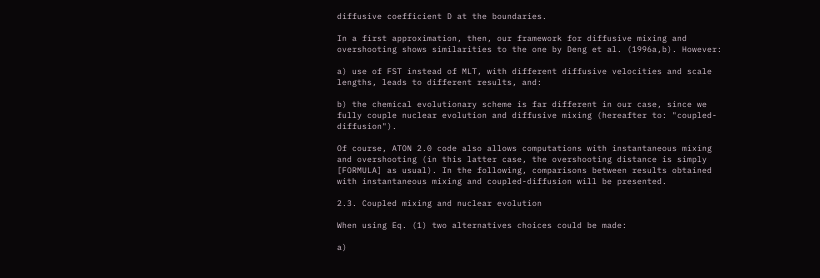diffusive coefficient D at the boundaries.

In a first approximation, then, our framework for diffusive mixing and overshooting shows similarities to the one by Deng et al. (1996a,b). However:

a) use of FST instead of MLT, with different diffusive velocities and scale lengths, leads to different results, and:

b) the chemical evolutionary scheme is far different in our case, since we fully couple nuclear evolution and diffusive mixing (hereafter to: "coupled-diffusion").

Of course, ATON 2.0 code also allows computations with instantaneous mixing and overshooting (in this latter case, the overshooting distance is simply [FORMULA] as usual). In the following, comparisons between results obtained with instantaneous mixing and coupled-diffusion will be presented.

2.3. Coupled mixing and nuclear evolution

When using Eq. (1) two alternatives choices could be made:

a)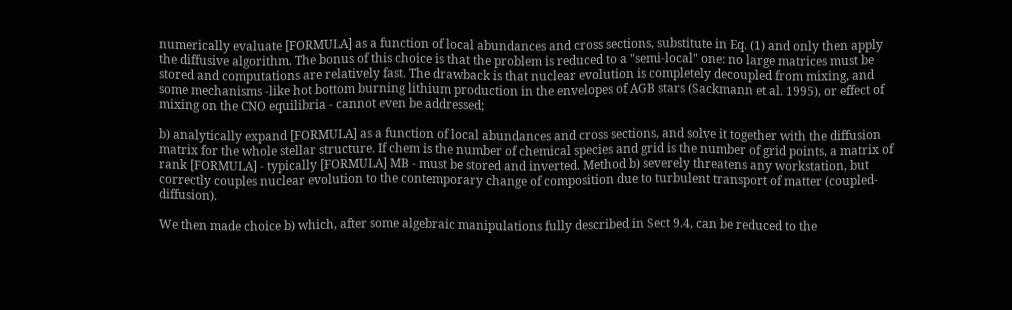numerically evaluate [FORMULA] as a function of local abundances and cross sections, substitute in Eq. (1) and only then apply the diffusive algorithm. The bonus of this choice is that the problem is reduced to a "semi-local" one: no large matrices must be stored and computations are relatively fast. The drawback is that nuclear evolution is completely decoupled from mixing, and some mechanisms -like hot bottom burning lithium production in the envelopes of AGB stars (Sackmann et al. 1995), or effect of mixing on the CNO equilibria - cannot even be addressed;

b) analytically expand [FORMULA] as a function of local abundances and cross sections, and solve it together with the diffusion matrix for the whole stellar structure. If chem is the number of chemical species and grid is the number of grid points, a matrix of rank [FORMULA] - typically [FORMULA] MB - must be stored and inverted. Method b) severely threatens any workstation, but correctly couples nuclear evolution to the contemporary change of composition due to turbulent transport of matter (coupled-diffusion).

We then made choice b) which, after some algebraic manipulations fully described in Sect 9.4, can be reduced to the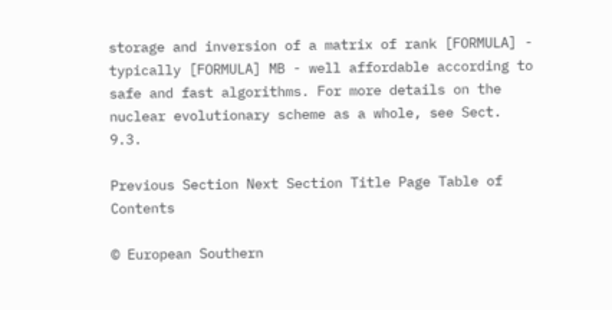storage and inversion of a matrix of rank [FORMULA] - typically [FORMULA] MB - well affordable according to safe and fast algorithms. For more details on the nuclear evolutionary scheme as a whole, see Sect. 9.3.

Previous Section Next Section Title Page Table of Contents

© European Southern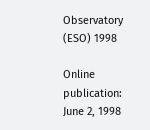Observatory (ESO) 1998

Online publication: June 2, 1998